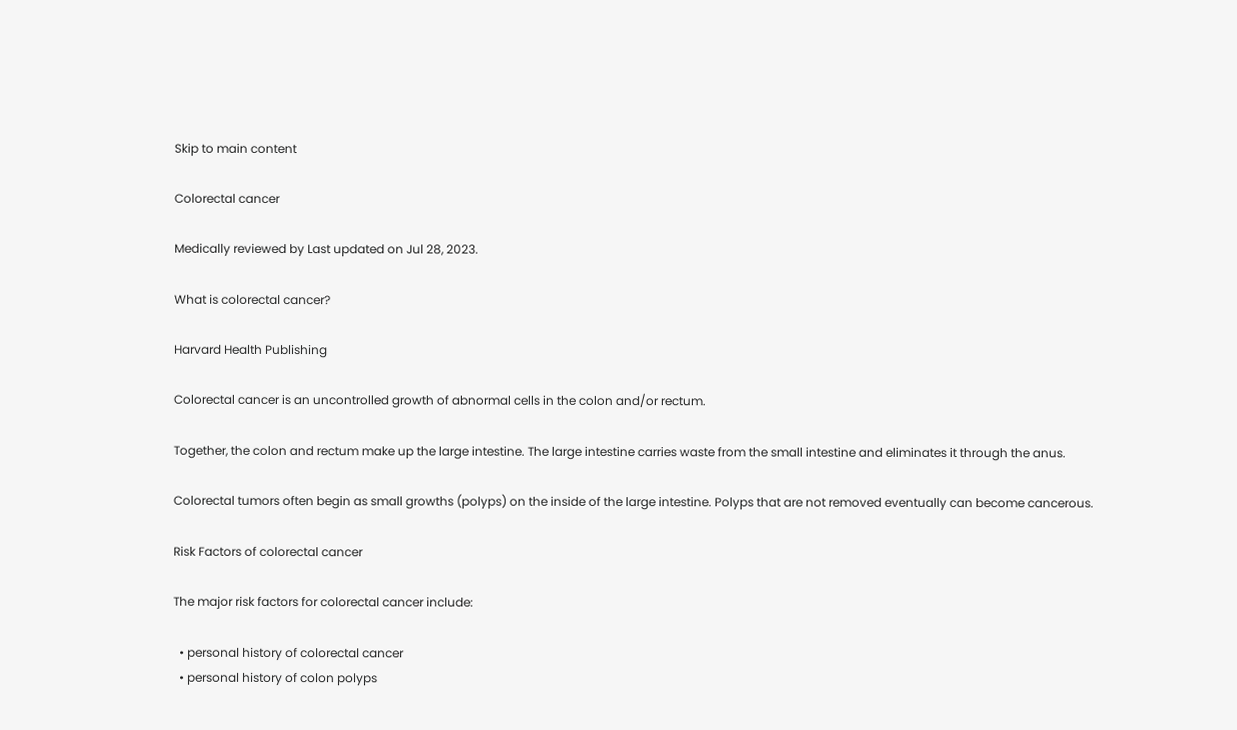Skip to main content

Colorectal cancer

Medically reviewed by Last updated on Jul 28, 2023.

What is colorectal cancer?

Harvard Health Publishing

Colorectal cancer is an uncontrolled growth of abnormal cells in the colon and/or rectum.

Together, the colon and rectum make up the large intestine. The large intestine carries waste from the small intestine and eliminates it through the anus.

Colorectal tumors often begin as small growths (polyps) on the inside of the large intestine. Polyps that are not removed eventually can become cancerous.

Risk Factors of colorectal cancer

The major risk factors for colorectal cancer include:

  • personal history of colorectal cancer
  • personal history of colon polyps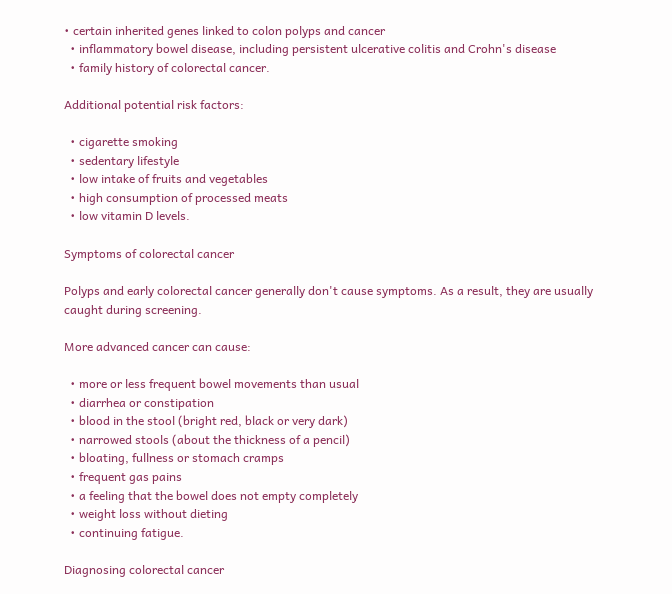• certain inherited genes linked to colon polyps and cancer
  • inflammatory bowel disease, including persistent ulcerative colitis and Crohn's disease
  • family history of colorectal cancer.

Additional potential risk factors:

  • cigarette smoking
  • sedentary lifestyle
  • low intake of fruits and vegetables
  • high consumption of processed meats
  • low vitamin D levels.

Symptoms of colorectal cancer

Polyps and early colorectal cancer generally don't cause symptoms. As a result, they are usually caught during screening.

More advanced cancer can cause:

  • more or less frequent bowel movements than usual
  • diarrhea or constipation
  • blood in the stool (bright red, black or very dark)
  • narrowed stools (about the thickness of a pencil)
  • bloating, fullness or stomach cramps
  • frequent gas pains
  • a feeling that the bowel does not empty completely
  • weight loss without dieting
  • continuing fatigue.

Diagnosing colorectal cancer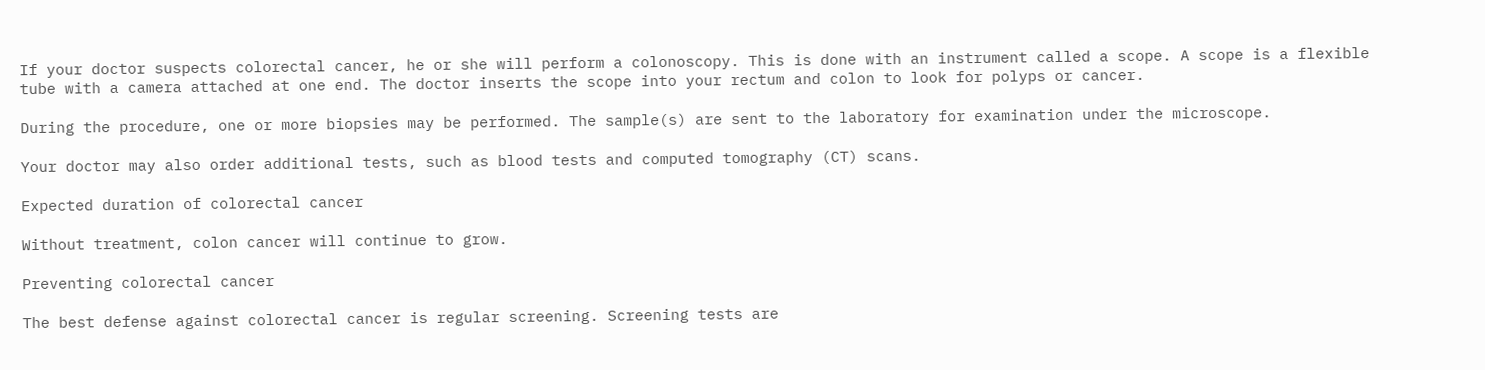If your doctor suspects colorectal cancer, he or she will perform a colonoscopy. This is done with an instrument called a scope. A scope is a flexible tube with a camera attached at one end. The doctor inserts the scope into your rectum and colon to look for polyps or cancer.

During the procedure, one or more biopsies may be performed. The sample(s) are sent to the laboratory for examination under the microscope.

Your doctor may also order additional tests, such as blood tests and computed tomography (CT) scans.

Expected duration of colorectal cancer

Without treatment, colon cancer will continue to grow.

Preventing colorectal cancer

The best defense against colorectal cancer is regular screening. Screening tests are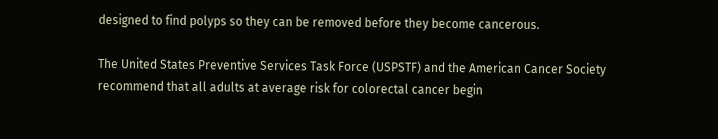designed to find polyps so they can be removed before they become cancerous.

The United States Preventive Services Task Force (USPSTF) and the American Cancer Society recommend that all adults at average risk for colorectal cancer begin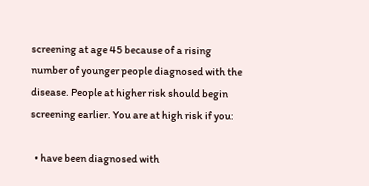screening at age 45 because of a rising number of younger people diagnosed with the disease. People at higher risk should begin screening earlier. You are at high risk if you:

  • have been diagnosed with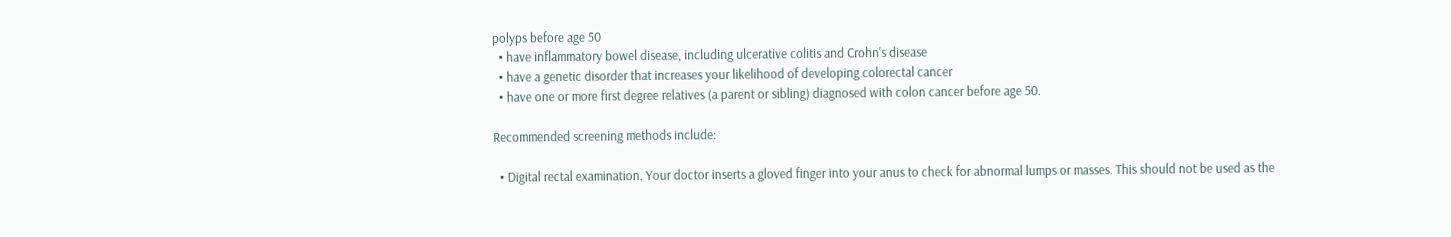polyps before age 50
  • have inflammatory bowel disease, including ulcerative colitis and Crohn's disease
  • have a genetic disorder that increases your likelihood of developing colorectal cancer
  • have one or more first degree relatives (a parent or sibling) diagnosed with colon cancer before age 50.

Recommended screening methods include:

  • Digital rectal examination. Your doctor inserts a gloved finger into your anus to check for abnormal lumps or masses. This should not be used as the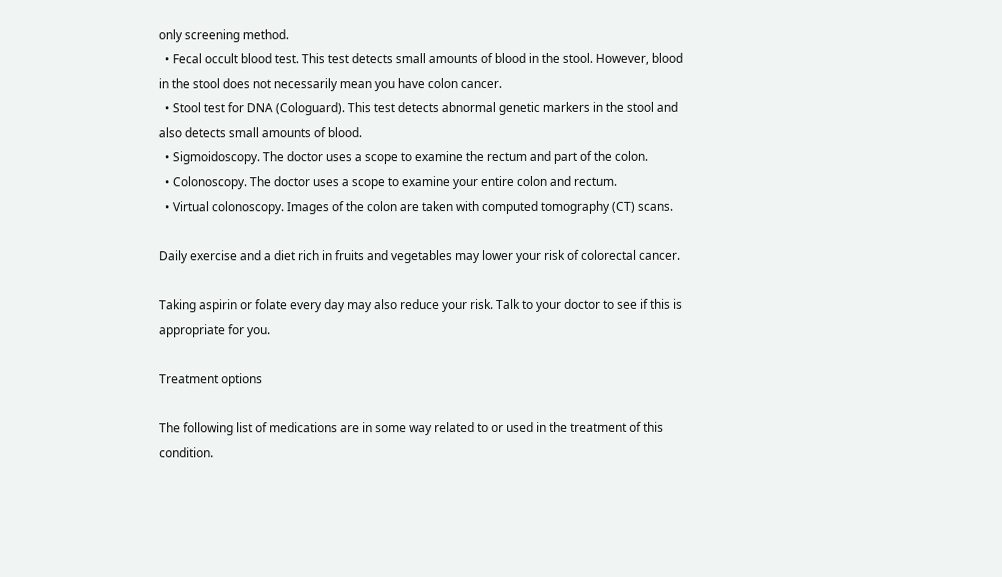only screening method.
  • Fecal occult blood test. This test detects small amounts of blood in the stool. However, blood in the stool does not necessarily mean you have colon cancer.
  • Stool test for DNA (Cologuard). This test detects abnormal genetic markers in the stool and also detects small amounts of blood.
  • Sigmoidoscopy. The doctor uses a scope to examine the rectum and part of the colon.
  • Colonoscopy. The doctor uses a scope to examine your entire colon and rectum.
  • Virtual colonoscopy. Images of the colon are taken with computed tomography (CT) scans.

Daily exercise and a diet rich in fruits and vegetables may lower your risk of colorectal cancer.

Taking aspirin or folate every day may also reduce your risk. Talk to your doctor to see if this is appropriate for you.

Treatment options

The following list of medications are in some way related to or used in the treatment of this condition.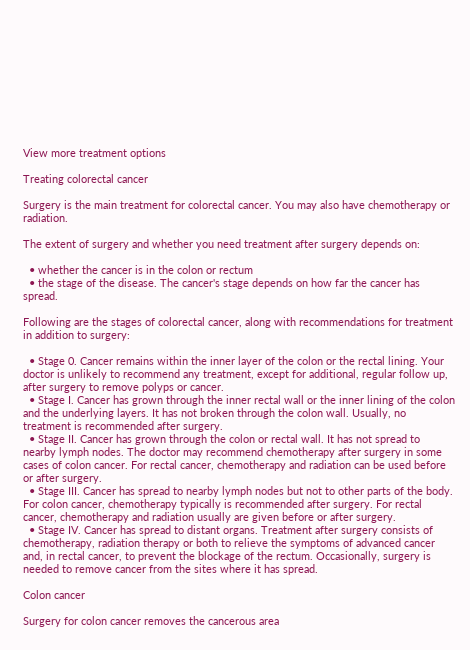View more treatment options

Treating colorectal cancer

Surgery is the main treatment for colorectal cancer. You may also have chemotherapy or radiation.

The extent of surgery and whether you need treatment after surgery depends on:

  • whether the cancer is in the colon or rectum
  • the stage of the disease. The cancer's stage depends on how far the cancer has spread.

Following are the stages of colorectal cancer, along with recommendations for treatment in addition to surgery:

  • Stage 0. Cancer remains within the inner layer of the colon or the rectal lining. Your doctor is unlikely to recommend any treatment, except for additional, regular follow up, after surgery to remove polyps or cancer.
  • Stage I. Cancer has grown through the inner rectal wall or the inner lining of the colon and the underlying layers. It has not broken through the colon wall. Usually, no treatment is recommended after surgery.
  • Stage II. Cancer has grown through the colon or rectal wall. It has not spread to nearby lymph nodes. The doctor may recommend chemotherapy after surgery in some cases of colon cancer. For rectal cancer, chemotherapy and radiation can be used before or after surgery.
  • Stage III. Cancer has spread to nearby lymph nodes but not to other parts of the body. For colon cancer, chemotherapy typically is recommended after surgery. For rectal cancer, chemotherapy and radiation usually are given before or after surgery.
  • Stage IV. Cancer has spread to distant organs. Treatment after surgery consists of chemotherapy, radiation therapy or both to relieve the symptoms of advanced cancer and, in rectal cancer, to prevent the blockage of the rectum. Occasionally, surgery is needed to remove cancer from the sites where it has spread.

Colon cancer

Surgery for colon cancer removes the cancerous area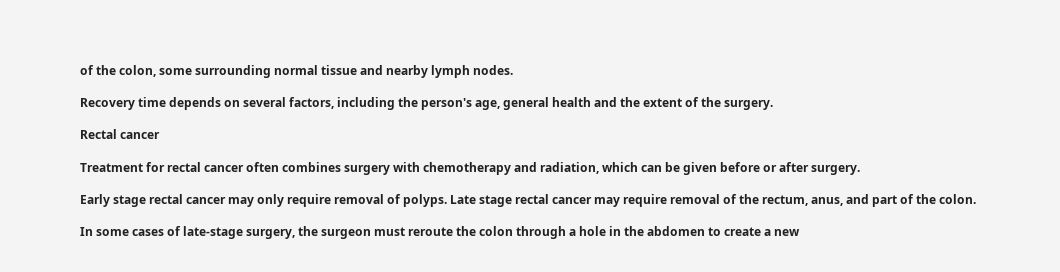of the colon, some surrounding normal tissue and nearby lymph nodes.

Recovery time depends on several factors, including the person's age, general health and the extent of the surgery.

Rectal cancer

Treatment for rectal cancer often combines surgery with chemotherapy and radiation, which can be given before or after surgery.

Early stage rectal cancer may only require removal of polyps. Late stage rectal cancer may require removal of the rectum, anus, and part of the colon.

In some cases of late-stage surgery, the surgeon must reroute the colon through a hole in the abdomen to create a new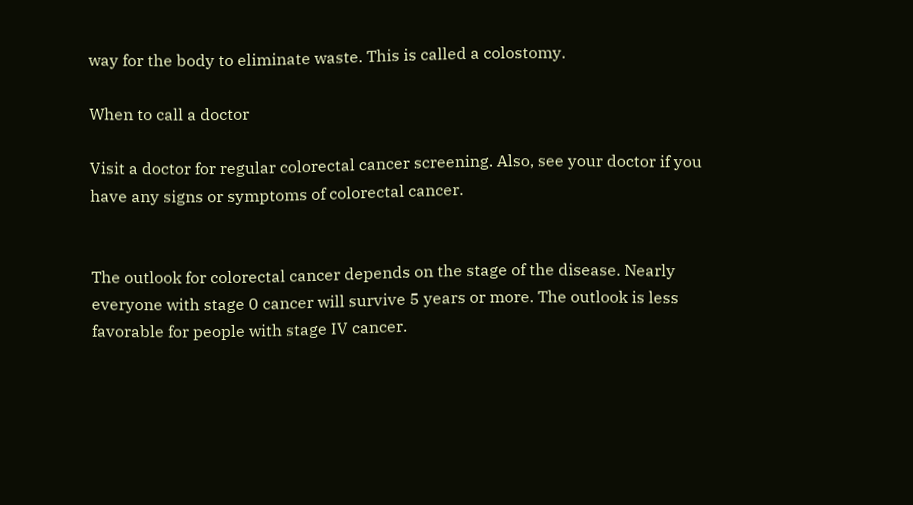way for the body to eliminate waste. This is called a colostomy.

When to call a doctor

Visit a doctor for regular colorectal cancer screening. Also, see your doctor if you have any signs or symptoms of colorectal cancer.


The outlook for colorectal cancer depends on the stage of the disease. Nearly everyone with stage 0 cancer will survive 5 years or more. The outlook is less favorable for people with stage IV cancer.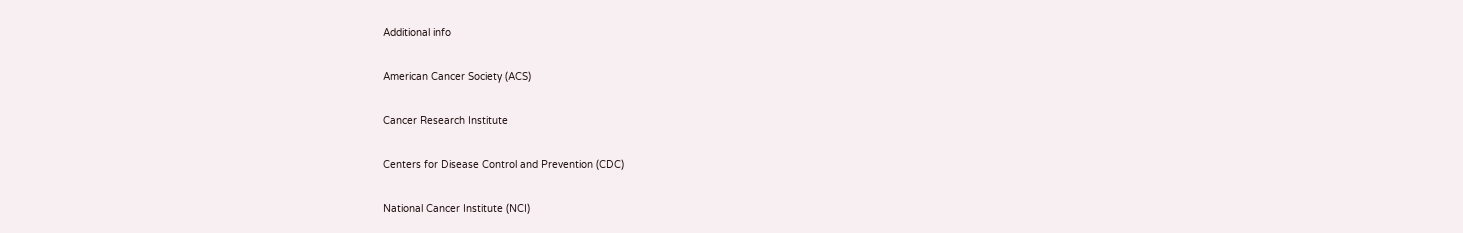Additional info

American Cancer Society (ACS)

Cancer Research Institute

Centers for Disease Control and Prevention (CDC)

National Cancer Institute (NCI)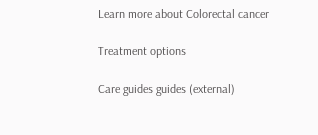Learn more about Colorectal cancer

Treatment options

Care guides guides (external)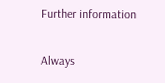Further information

Always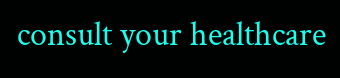consult your healthcare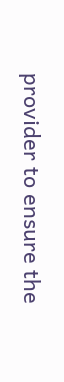provider to ensure the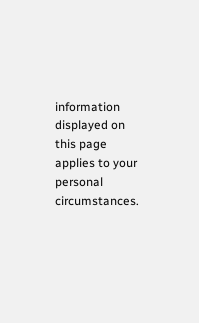information displayed on this page applies to your personal circumstances.